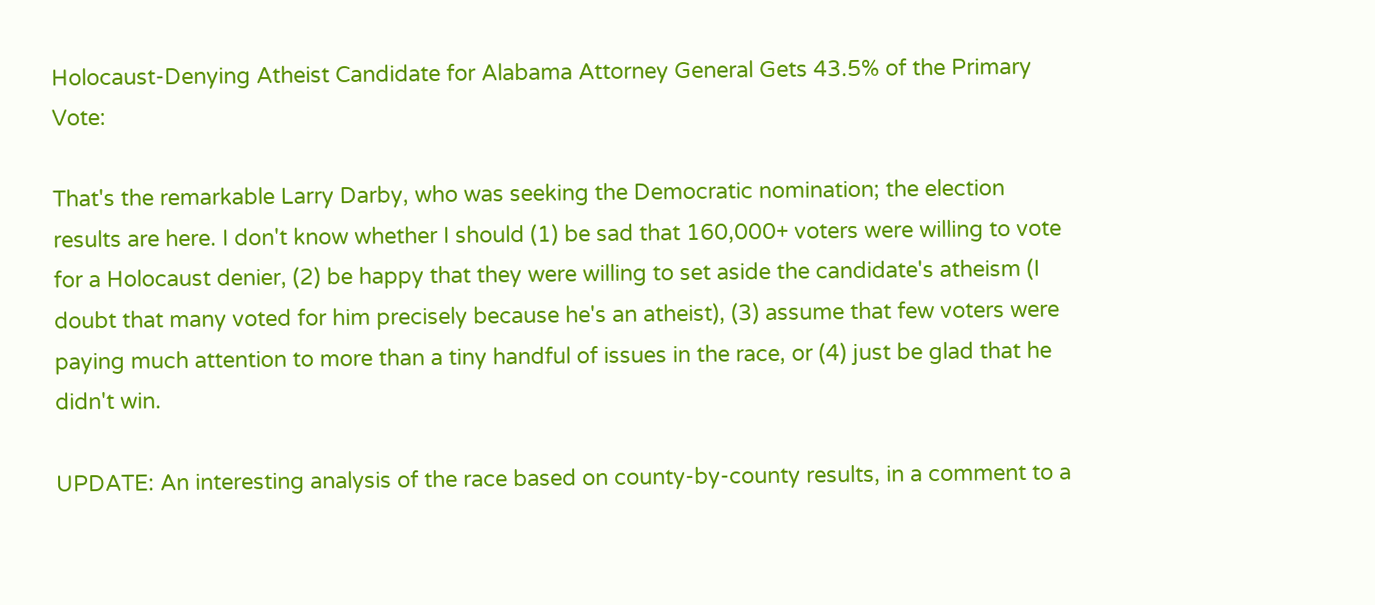Holocaust-Denying Atheist Candidate for Alabama Attorney General Gets 43.5% of the Primary Vote:

That's the remarkable Larry Darby, who was seeking the Democratic nomination; the election results are here. I don't know whether I should (1) be sad that 160,000+ voters were willing to vote for a Holocaust denier, (2) be happy that they were willing to set aside the candidate's atheism (I doubt that many voted for him precisely because he's an atheist), (3) assume that few voters were paying much attention to more than a tiny handful of issues in the race, or (4) just be glad that he didn't win.

UPDATE: An interesting analysis of the race based on county-by-county results, in a comment to a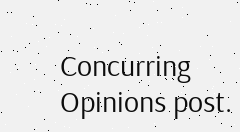Concurring Opinions post.